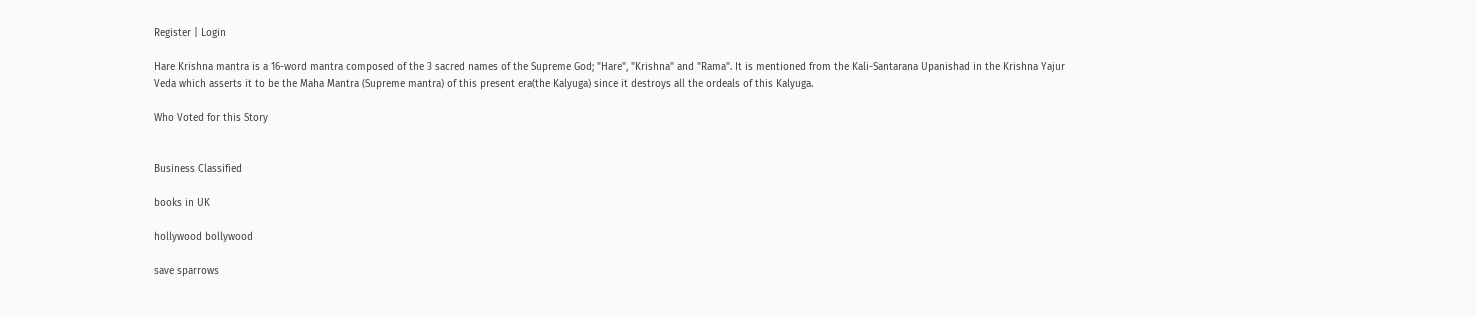Register | Login

Hare Krishna mantra is a 16-word mantra composed of the 3 sacred names of the Supreme God; "Hare", "Krishna" and "Rama". It is mentioned from the Kali-Santarana Upanishad in the Krishna Yajur Veda which asserts it to be the Maha Mantra (Supreme mantra) of this present era(the Kalyuga) since it destroys all the ordeals of this Kalyuga.

Who Voted for this Story


Business Classified

books in UK

hollywood bollywood

save sparrows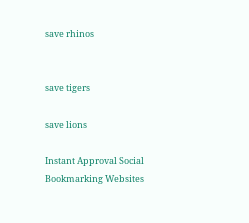save rhinos


save tigers

save lions

Instant Approval Social Bookmarking Websites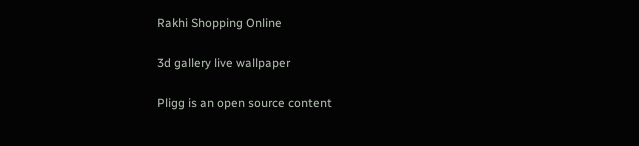Rakhi Shopping Online

3d gallery live wallpaper

Pligg is an open source content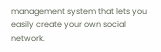management system that lets you easily create your own social network.